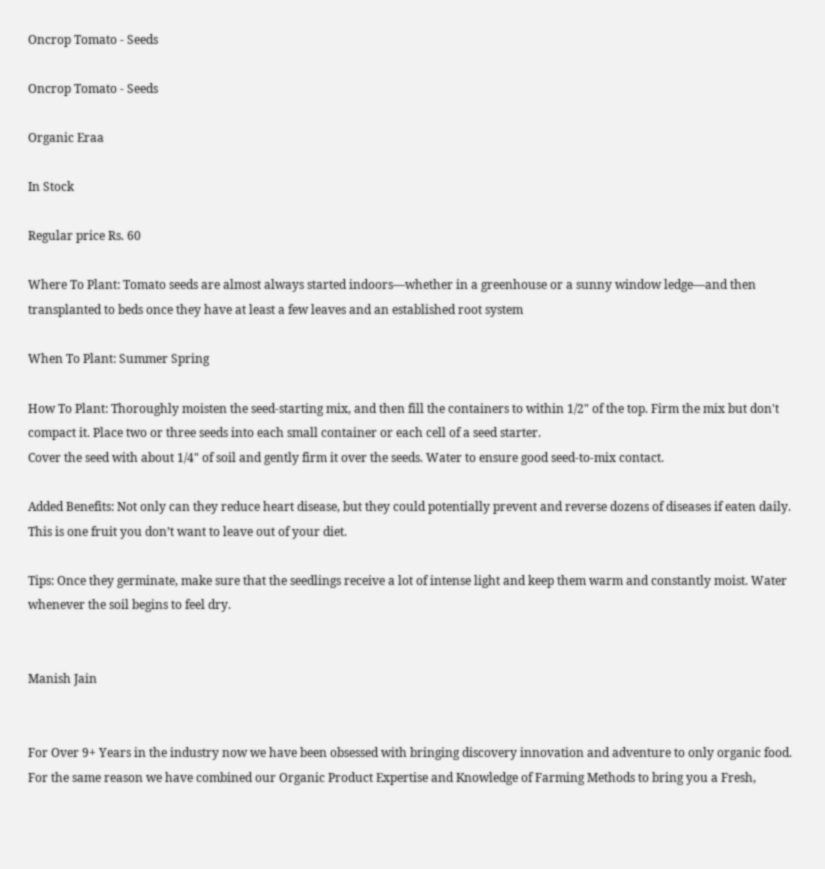Oncrop Tomato - Seeds

Oncrop Tomato - Seeds

Organic Eraa

In Stock

Regular price Rs. 60

Where To Plant: Tomato seeds are almost always started indoors—whether in a greenhouse or a sunny window ledge—and then transplanted to beds once they have at least a few leaves and an established root system

When To Plant: Summer Spring

How To Plant: Thoroughly moisten the seed-starting mix, and then fill the containers to within 1/2" of the top. Firm the mix but don't compact it. Place two or three seeds into each small container or each cell of a seed starter.
Cover the seed with about 1/4" of soil and gently firm it over the seeds. Water to ensure good seed-to-mix contact.

Added Benefits: Not only can they reduce heart disease, but they could potentially prevent and reverse dozens of diseases if eaten daily. This is one fruit you don’t want to leave out of your diet.

Tips: Once they germinate, make sure that the seedlings receive a lot of intense light and keep them warm and constantly moist. Water whenever the soil begins to feel dry.


Manish Jain


For Over 9+ Years in the industry now we have been obsessed with bringing discovery innovation and adventure to only organic food. For the same reason we have combined our Organic Product Expertise and Knowledge of Farming Methods to bring you a Fresh,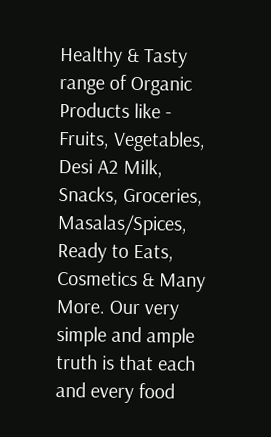Healthy & Tasty range of Organic Products like - Fruits, Vegetables, Desi A2 Milk, Snacks, Groceries, Masalas/Spices, Ready to Eats, Cosmetics & Many More. Our very simple and ample truth is that each and every food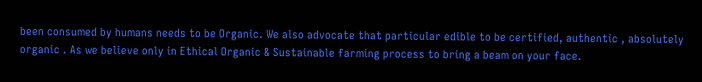been consumed by humans needs to be Organic. We also advocate that particular edible to be certified, authentic , absolutely organic . As we believe only in Ethical Organic & Sustainable farming process to bring a beam on your face.